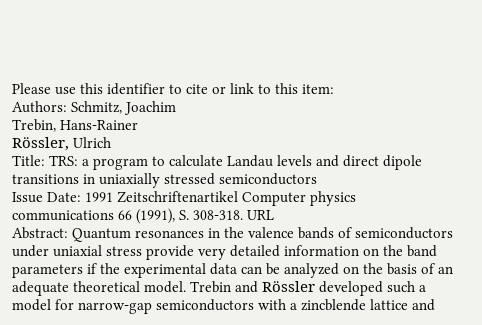Please use this identifier to cite or link to this item:
Authors: Schmitz, Joachim
Trebin, Hans-Rainer
Rössler, Ulrich
Title: TRS: a program to calculate Landau levels and direct dipole transitions in uniaxially stressed semiconductors
Issue Date: 1991 Zeitschriftenartikel Computer physics communications 66 (1991), S. 308-318. URL
Abstract: Quantum resonances in the valence bands of semiconductors under uniaxial stress provide very detailed information on the band parameters if the experimental data can be analyzed on the basis of an adequate theoretical model. Trebin and Rössler developed such a model for narrow-gap semiconductors with a zincblende lattice and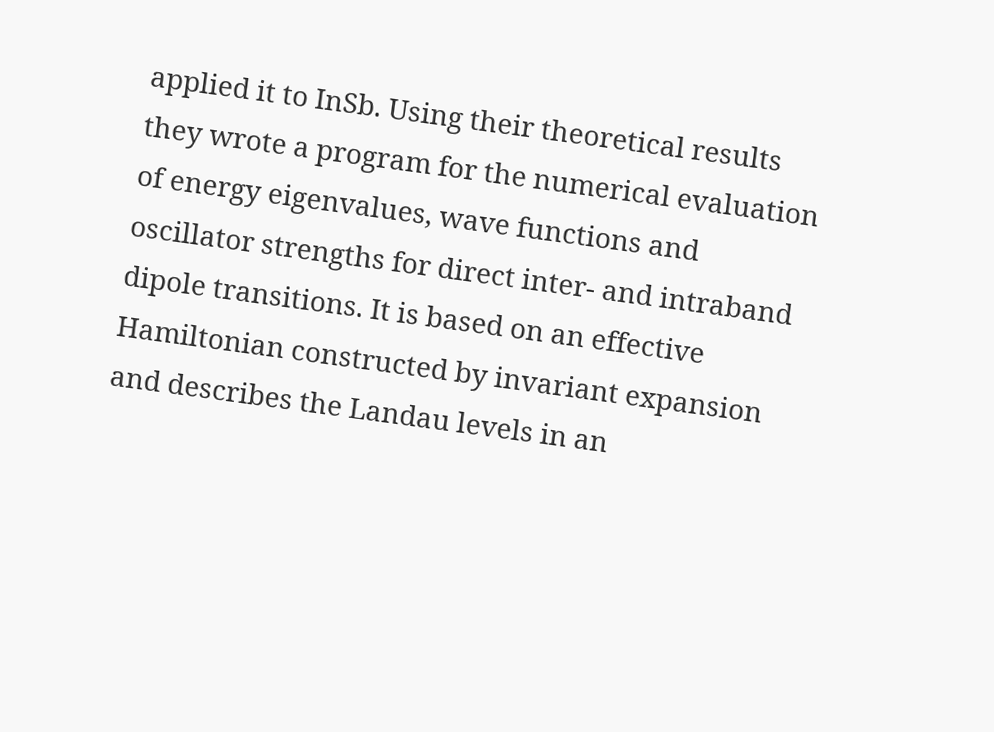applied it to InSb. Using their theoretical results they wrote a program for the numerical evaluation of energy eigenvalues, wave functions and oscillator strengths for direct inter- and intraband dipole transitions. It is based on an effective Hamiltonian constructed by invariant expansion and describes the Landau levels in an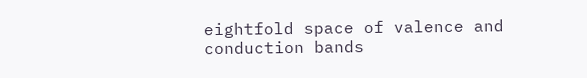eightfold space of valence and conduction bands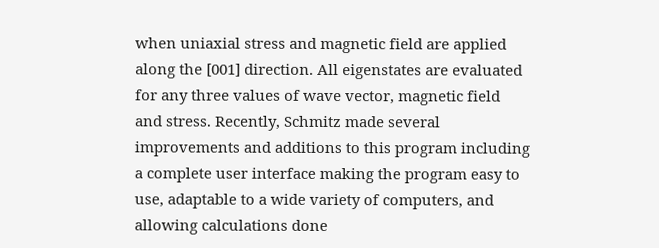when uniaxial stress and magnetic field are applied along the [001] direction. All eigenstates are evaluated for any three values of wave vector, magnetic field and stress. Recently, Schmitz made several improvements and additions to this program including a complete user interface making the program easy to use, adaptable to a wide variety of computers, and allowing calculations done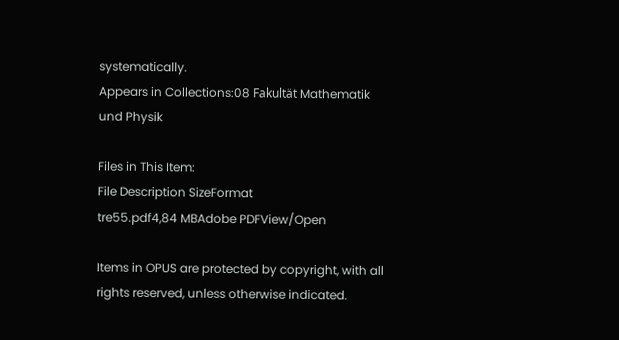systematically.
Appears in Collections:08 Fakultät Mathematik und Physik

Files in This Item:
File Description SizeFormat
tre55.pdf4,84 MBAdobe PDFView/Open

Items in OPUS are protected by copyright, with all rights reserved, unless otherwise indicated.